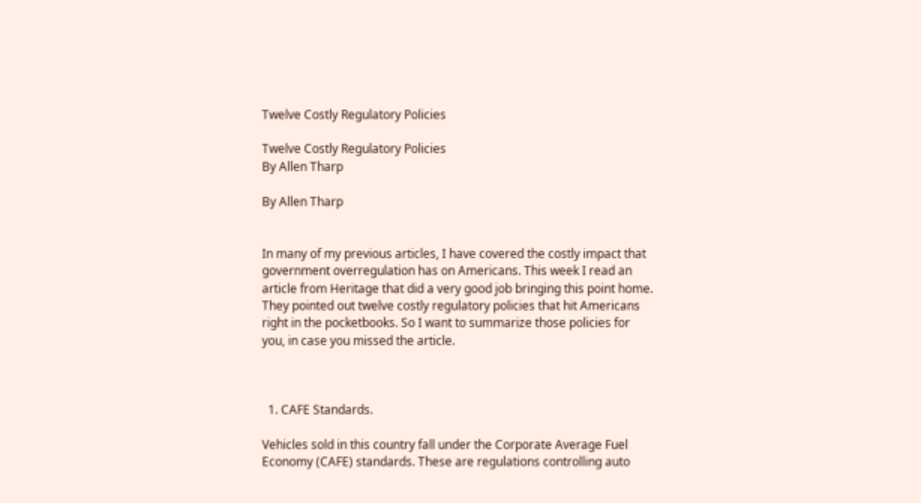Twelve Costly Regulatory Policies

Twelve Costly Regulatory Policies
By Allen Tharp

By Allen Tharp


In many of my previous articles, I have covered the costly impact that government overregulation has on Americans. This week I read an article from Heritage that did a very good job bringing this point home.  They pointed out twelve costly regulatory policies that hit Americans right in the pocketbooks. So I want to summarize those policies for you, in case you missed the article.



  1. CAFE Standards.

Vehicles sold in this country fall under the Corporate Average Fuel Economy (CAFE) standards. These are regulations controlling auto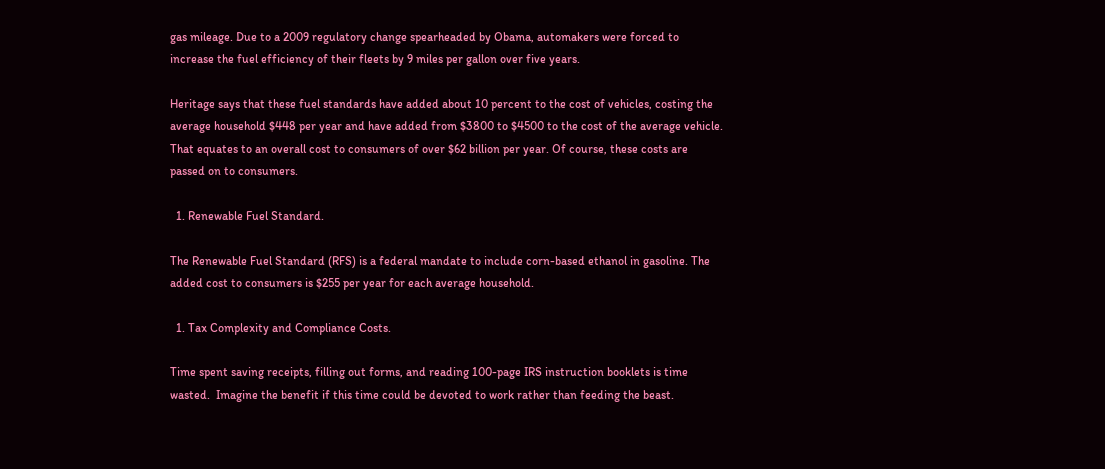gas mileage. Due to a 2009 regulatory change spearheaded by Obama, automakers were forced to increase the fuel efficiency of their fleets by 9 miles per gallon over five years.

Heritage says that these fuel standards have added about 10 percent to the cost of vehicles, costing the average household $448 per year and have added from $3800 to $4500 to the cost of the average vehicle. That equates to an overall cost to consumers of over $62 billion per year. Of course, these costs are passed on to consumers.

  1. Renewable Fuel Standard.

The Renewable Fuel Standard (RFS) is a federal mandate to include corn-based ethanol in gasoline. The added cost to consumers is $255 per year for each average household.

  1. Tax Complexity and Compliance Costs.

Time spent saving receipts, filling out forms, and reading 100-page IRS instruction booklets is time wasted.  Imagine the benefit if this time could be devoted to work rather than feeding the beast.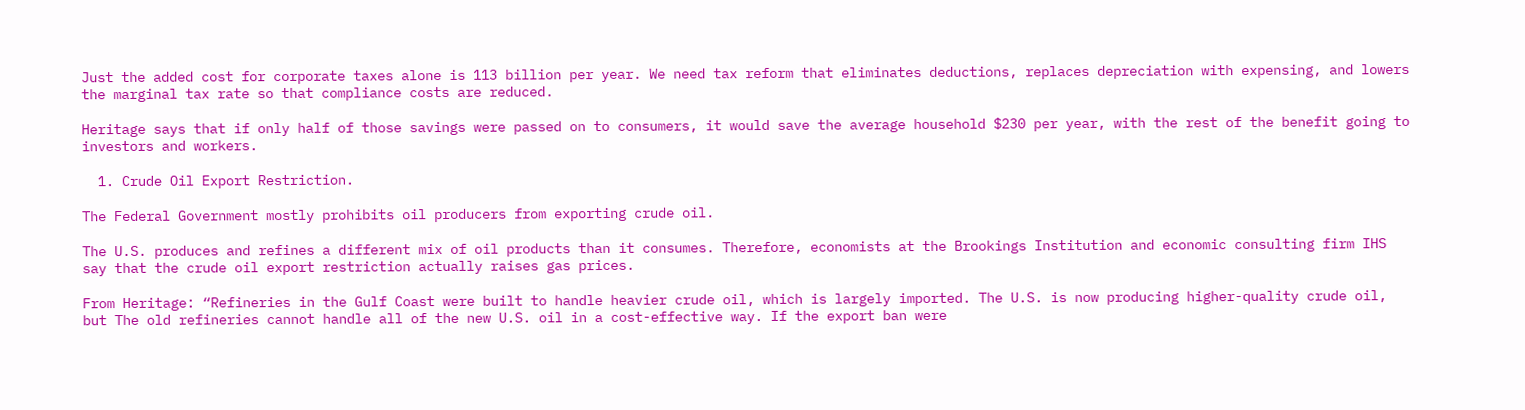Just the added cost for corporate taxes alone is 113 billion per year. We need tax reform that eliminates deductions, replaces depreciation with expensing, and lowers the marginal tax rate so that compliance costs are reduced.

Heritage says that if only half of those savings were passed on to consumers, it would save the average household $230 per year, with the rest of the benefit going to investors and workers.

  1. Crude Oil Export Restriction.

The Federal Government mostly prohibits oil producers from exporting crude oil.

The U.S. produces and refines a different mix of oil products than it consumes. Therefore, economists at the Brookings Institution and economic consulting firm IHS say that the crude oil export restriction actually raises gas prices.

From Heritage: “Refineries in the Gulf Coast were built to handle heavier crude oil, which is largely imported. The U.S. is now producing higher-quality crude oil, but The old refineries cannot handle all of the new U.S. oil in a cost-effective way. If the export ban were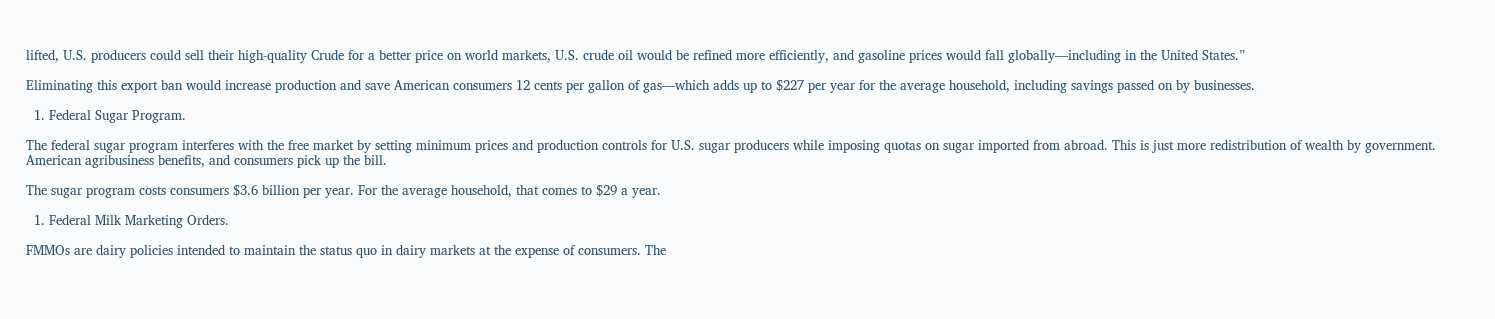lifted, U.S. producers could sell their high-quality Crude for a better price on world markets, U.S. crude oil would be refined more efficiently, and gasoline prices would fall globally—including in the United States.”

Eliminating this export ban would increase production and save American consumers 12 cents per gallon of gas—which adds up to $227 per year for the average household, including savings passed on by businesses.

  1. Federal Sugar Program.

The federal sugar program interferes with the free market by setting minimum prices and production controls for U.S. sugar producers while imposing quotas on sugar imported from abroad. This is just more redistribution of wealth by government. American agribusiness benefits, and consumers pick up the bill.

The sugar program costs consumers $3.6 billion per year. For the average household, that comes to $29 a year.

  1. Federal Milk Marketing Orders.

FMMOs are dairy policies intended to maintain the status quo in dairy markets at the expense of consumers. The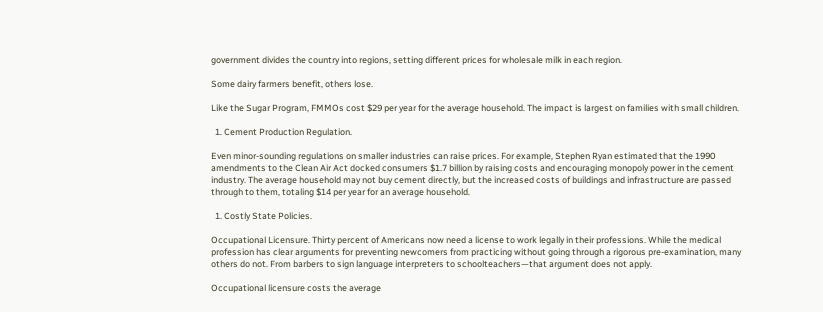government divides the country into regions, setting different prices for wholesale milk in each region.

Some dairy farmers benefit, others lose.

Like the Sugar Program, FMMOs cost $29 per year for the average household. The impact is largest on families with small children.

  1. Cement Production Regulation.

Even minor-sounding regulations on smaller industries can raise prices. For example, Stephen Ryan estimated that the 1990 amendments to the Clean Air Act docked consumers $1.7 billion by raising costs and encouraging monopoly power in the cement industry. The average household may not buy cement directly, but the increased costs of buildings and infrastructure are passed through to them, totaling $14 per year for an average household.

  1. Costly State Policies.

Occupational Licensure. Thirty percent of Americans now need a license to work legally in their professions. While the medical profession has clear arguments for preventing newcomers from practicing without going through a rigorous pre-examination, many others do not. From barbers to sign language interpreters to schoolteachers—that argument does not apply.

Occupational licensure costs the average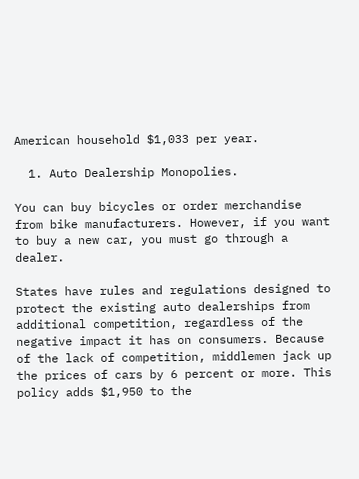American household $1,033 per year.

  1. Auto Dealership Monopolies.

You can buy bicycles or order merchandise from bike manufacturers. However, if you want to buy a new car, you must go through a dealer.

States have rules and regulations designed to protect the existing auto dealerships from additional competition, regardless of the negative impact it has on consumers. Because of the lack of competition, middlemen jack up the prices of cars by 6 percent or more. This policy adds $1,950 to the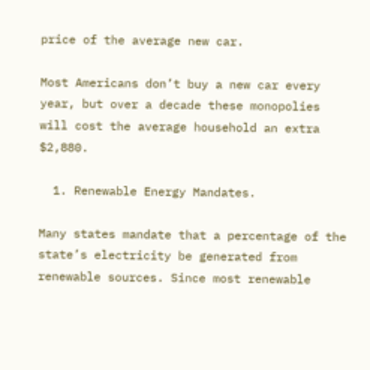price of the average new car.

Most Americans don’t buy a new car every year, but over a decade these monopolies will cost the average household an extra $2,880.

  1. Renewable Energy Mandates.

Many states mandate that a percentage of the state’s electricity be generated from renewable sources. Since most renewable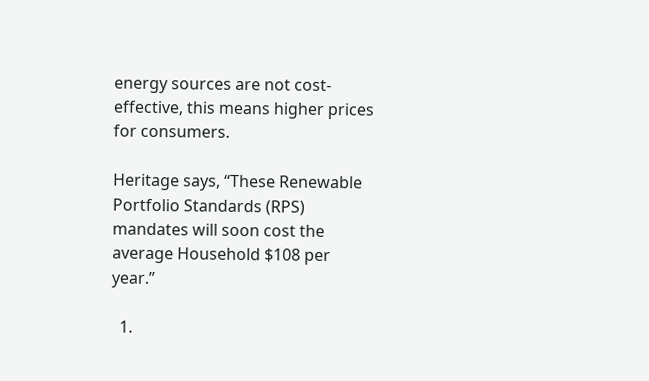energy sources are not cost-effective, this means higher prices for consumers.

Heritage says, “These Renewable Portfolio Standards (RPS) mandates will soon cost the average Household $108 per year.”

  1.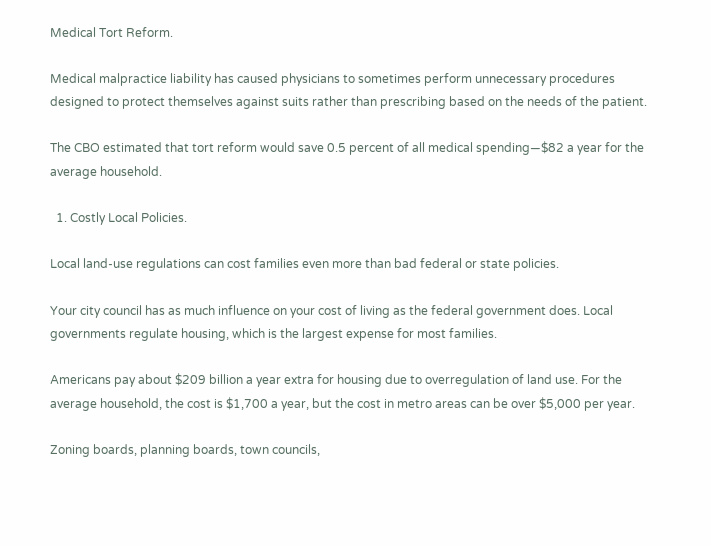Medical Tort Reform.

Medical malpractice liability has caused physicians to sometimes perform unnecessary procedures designed to protect themselves against suits rather than prescribing based on the needs of the patient.

The CBO estimated that tort reform would save 0.5 percent of all medical spending—$82 a year for the average household.

  1. Costly Local Policies.

Local land-use regulations can cost families even more than bad federal or state policies.

Your city council has as much influence on your cost of living as the federal government does. Local governments regulate housing, which is the largest expense for most families.

Americans pay about $209 billion a year extra for housing due to overregulation of land use. For the average household, the cost is $1,700 a year, but the cost in metro areas can be over $5,000 per year.

Zoning boards, planning boards, town councils,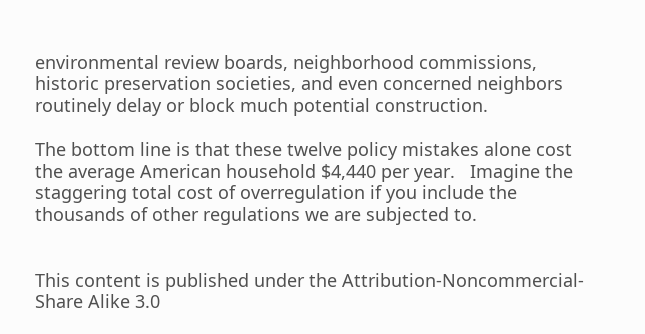environmental review boards, neighborhood commissions, historic preservation societies, and even concerned neighbors routinely delay or block much potential construction.

The bottom line is that these twelve policy mistakes alone cost the average American household $4,440 per year.   Imagine the staggering total cost of overregulation if you include the thousands of other regulations we are subjected to.


This content is published under the Attribution-Noncommercial-Share Alike 3.0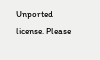Unported license. Please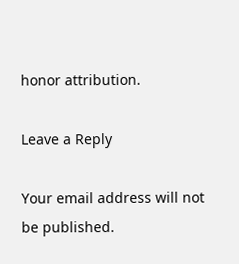honor attribution.

Leave a Reply

Your email address will not be published.